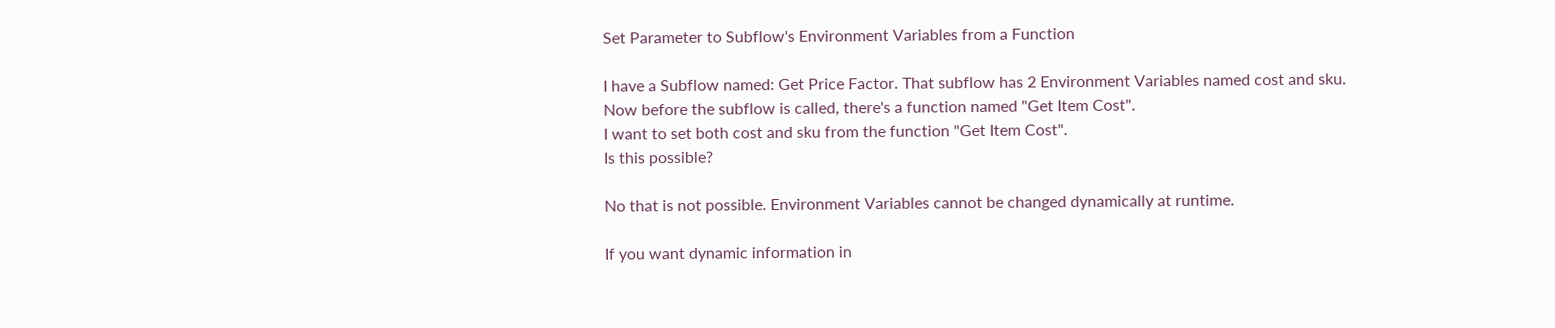Set Parameter to Subflow's Environment Variables from a Function

I have a Subflow named: Get Price Factor. That subflow has 2 Environment Variables named cost and sku.
Now before the subflow is called, there's a function named "Get Item Cost".
I want to set both cost and sku from the function "Get Item Cost".
Is this possible?

No that is not possible. Environment Variables cannot be changed dynamically at runtime.

If you want dynamic information in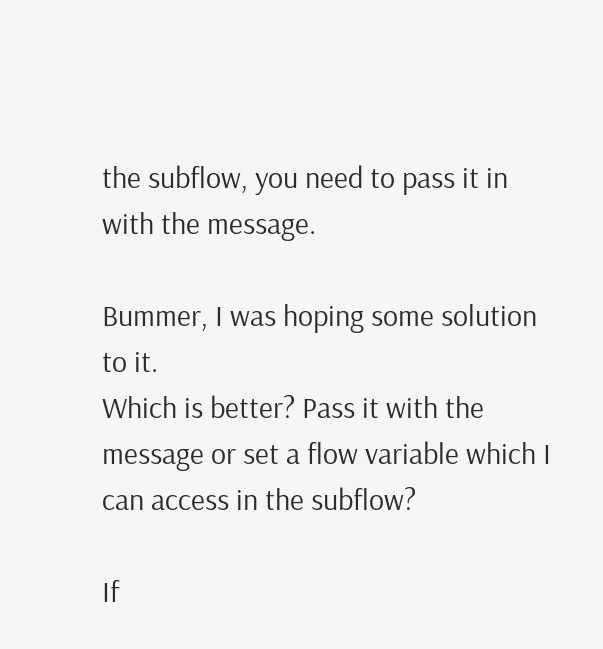the subflow, you need to pass it in with the message.

Bummer, I was hoping some solution to it.
Which is better? Pass it with the message or set a flow variable which I can access in the subflow?

If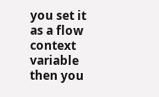you set it as a flow context variable then you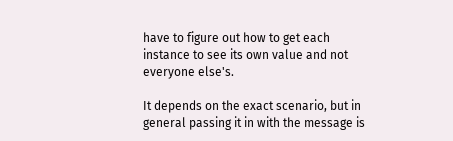have to figure out how to get each instance to see its own value and not everyone else's.

It depends on the exact scenario, but in general passing it in with the message is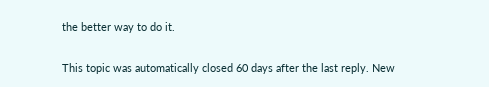the better way to do it.

This topic was automatically closed 60 days after the last reply. New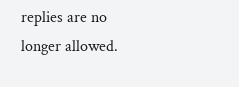replies are no longer allowed.